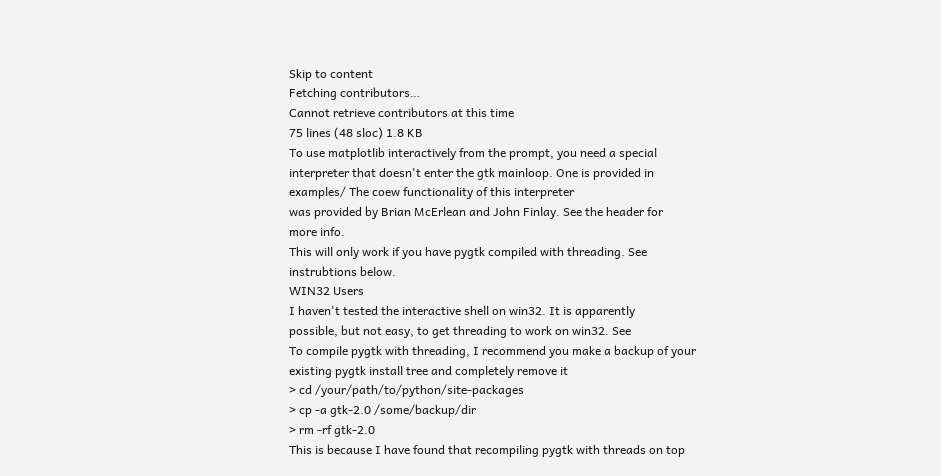Skip to content
Fetching contributors…
Cannot retrieve contributors at this time
75 lines (48 sloc) 1.8 KB
To use matplotlib interactively from the prompt, you need a special
interpreter that doesn't enter the gtk mainloop. One is provided in
examples/ The coew functionality of this interpreter
was provided by Brian McErlean and John Finlay. See the header for
more info.
This will only work if you have pygtk compiled with threading. See
instrubtions below.
WIN32 Users
I haven't tested the interactive shell on win32. It is apparently
possible, but not easy, to get threading to work on win32. See
To compile pygtk with threading, I recommend you make a backup of your
existing pygtk install tree and completely remove it
> cd /your/path/to/python/site-packages
> cp -a gtk-2.0 /some/backup/dir
> rm -rf gtk-2.0
This is because I have found that recompiling pygtk with threads on top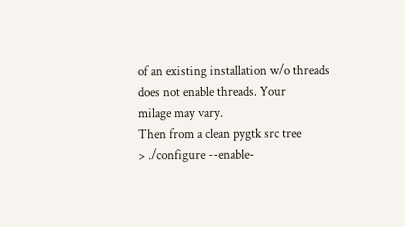of an existing installation w/o threads does not enable threads. Your
milage may vary.
Then from a clean pygtk src tree
> ./configure --enable-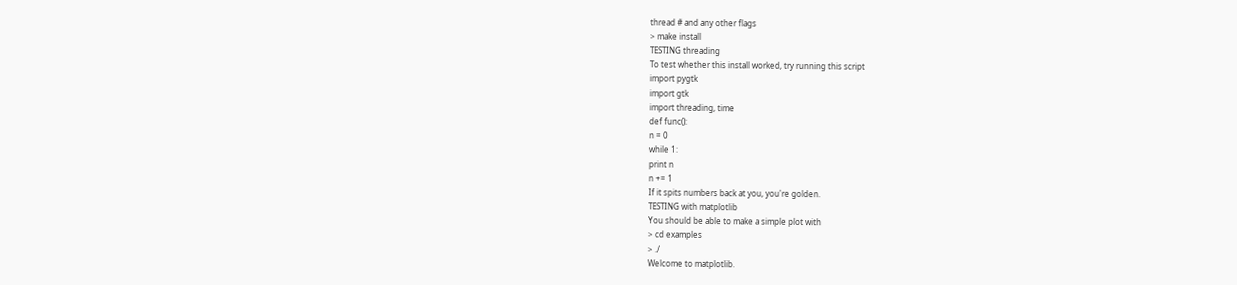thread # and any other flags
> make install
TESTING threading
To test whether this install worked, try running this script
import pygtk
import gtk
import threading, time
def func():
n = 0
while 1:
print n
n += 1
If it spits numbers back at you, you're golden.
TESTING with matplotlib
You should be able to make a simple plot with
> cd examples
> ./
Welcome to matplotlib.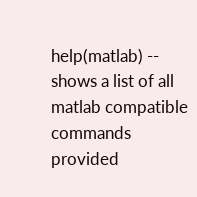help(matlab) -- shows a list of all matlab compatible commands provided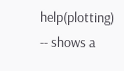help(plotting) -- shows a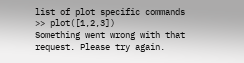list of plot specific commands
>> plot([1,2,3])
Something went wrong with that request. Please try again.